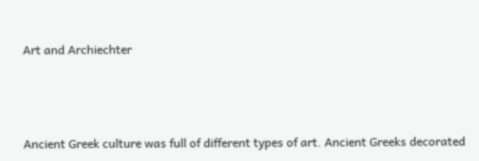Art and Archiechter



Ancient Greek culture was full of different types of art. Ancient Greeks decorated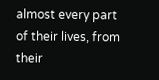almost every part of their lives, from their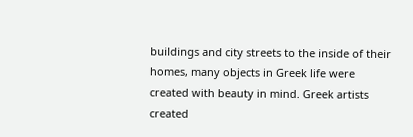buildings and city streets to the inside of their homes, many objects in Greek life were created with beauty in mind. Greek artists created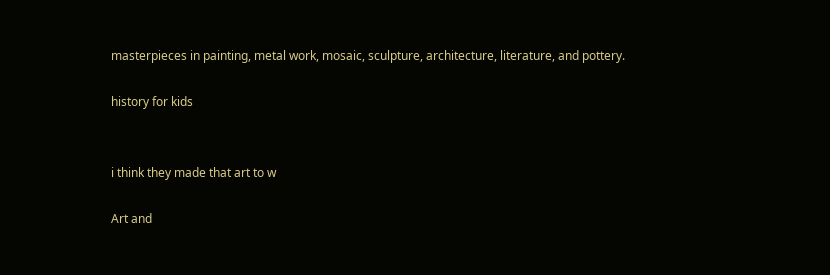masterpieces in painting, metal work, mosaic, sculpture, architecture, literature, and pottery.

history for kids


i think they made that art to w

Art and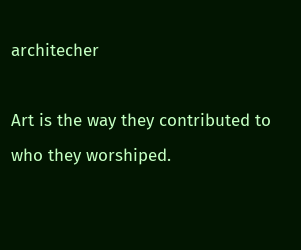architecher

Art is the way they contributed to who they worshiped.